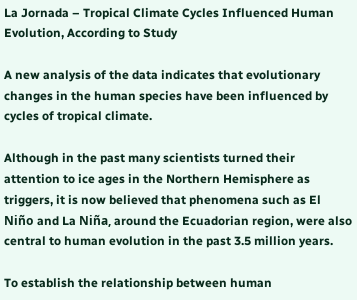La Jornada – Tropical Climate Cycles Influenced Human Evolution, According to Study

A new analysis of the data indicates that evolutionary changes in the human species have been influenced by cycles of tropical climate.

Although in the past many scientists turned their attention to ice ages in the Northern Hemisphere as triggers, it is now believed that phenomena such as El Niño and La Niña, around the Ecuadorian region, were also central to human evolution in the past 3.5 million years.

To establish the relationship between human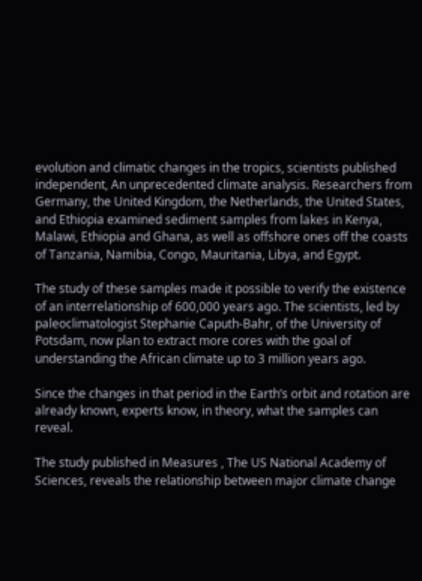evolution and climatic changes in the tropics, scientists published independent, An unprecedented climate analysis. Researchers from Germany, the United Kingdom, the Netherlands, the United States, and Ethiopia examined sediment samples from lakes in Kenya, Malawi, Ethiopia and Ghana, as well as offshore ones off the coasts of Tanzania, Namibia, Congo, Mauritania, Libya, and Egypt.

The study of these samples made it possible to verify the existence of an interrelationship of 600,000 years ago. The scientists, led by paleoclimatologist Stephanie Caputh-Bahr, of the University of Potsdam, now plan to extract more cores with the goal of understanding the African climate up to 3 million years ago.

Since the changes in that period in the Earth’s orbit and rotation are already known, experts know, in theory, what the samples can reveal.

The study published in Measures , The US National Academy of Sciences, reveals the relationship between major climate change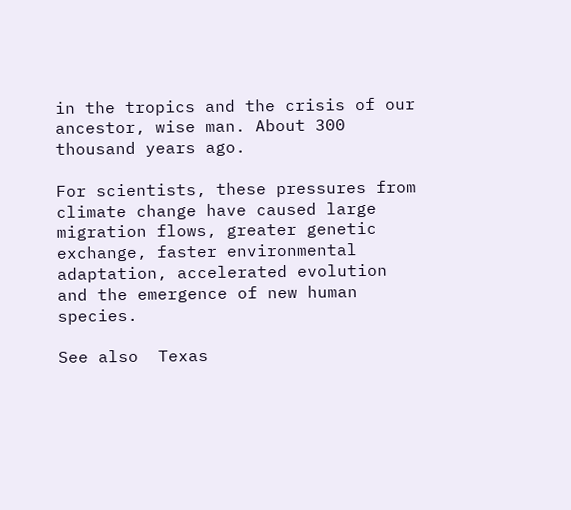in the tropics and the crisis of our ancestor, wise man. About 300 thousand years ago.

For scientists, these pressures from climate change have caused large migration flows, greater genetic exchange, faster environmental adaptation, accelerated evolution and the emergence of new human species.

See also  Texas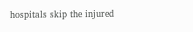hospitals skip the injured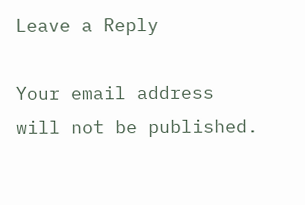Leave a Reply

Your email address will not be published.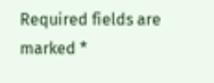Required fields are marked *